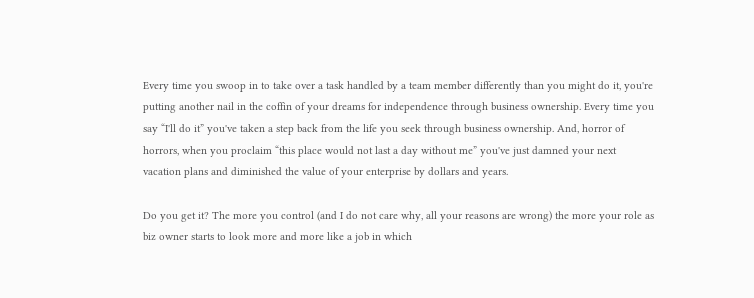Every time you swoop in to take over a task handled by a team member differently than you might do it, you're putting another nail in the coffin of your dreams for independence through business ownership. Every time you say “I'll do it” you've taken a step back from the life you seek through business ownership. And, horror of horrors, when you proclaim “this place would not last a day without me” you've just damned your next vacation plans and diminished the value of your enterprise by dollars and years.

Do you get it? The more you control (and I do not care why, all your reasons are wrong) the more your role as biz owner starts to look more and more like a job in which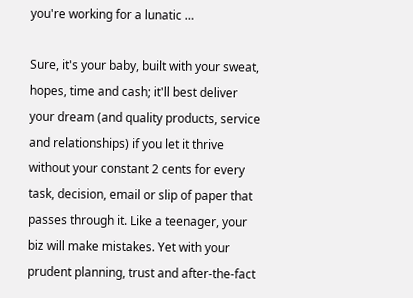you're working for a lunatic …

Sure, it's your baby, built with your sweat, hopes, time and cash; it'll best deliver your dream (and quality products, service and relationships) if you let it thrive without your constant 2 cents for every task, decision, email or slip of paper that passes through it. Like a teenager, your biz will make mistakes. Yet with your prudent planning, trust and after-the-fact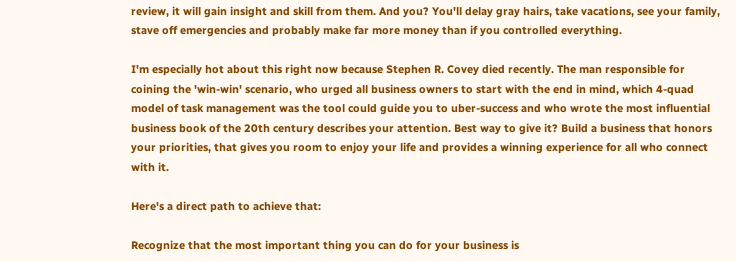review, it will gain insight and skill from them. And you? You'll delay gray hairs, take vacations, see your family, stave off emergencies and probably make far more money than if you controlled everything.

I'm especially hot about this right now because Stephen R. Covey died recently. The man responsible for coining the 'win-win' scenario, who urged all business owners to start with the end in mind, which 4-quad model of task management was the tool could guide you to uber-success and who wrote the most influential business book of the 20th century describes your attention. Best way to give it? Build a business that honors your priorities, that gives you room to enjoy your life and provides a winning experience for all who connect with it.

Here's a direct path to achieve that:

Recognize that the most important thing you can do for your business is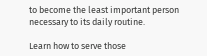to become the least important person necessary to its daily routine.

Learn how to serve those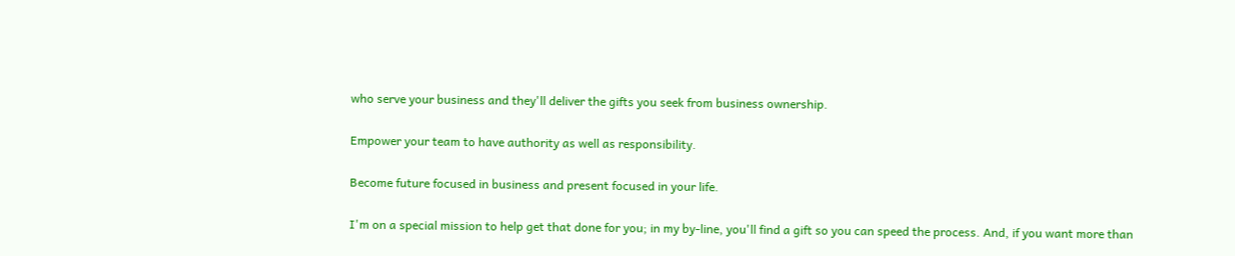who serve your business and they'll deliver the gifts you seek from business ownership.

Empower your team to have authority as well as responsibility.

Become future focused in business and present focused in your life.

I'm on a special mission to help get that done for you; in my by-line, you'll find a gift so you can speed the process. And, if you want more than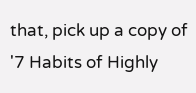that, pick up a copy of '7 Habits of Highly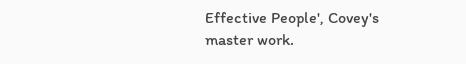Effective People', Covey's master work.